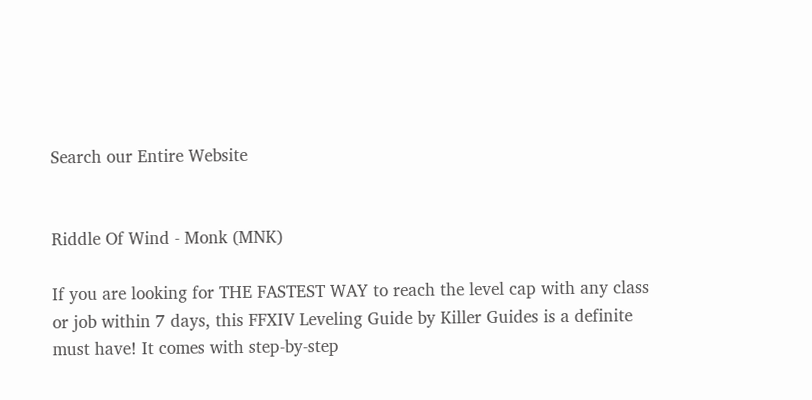Search our Entire Website


Riddle Of Wind - Monk (MNK)

If you are looking for THE FASTEST WAY to reach the level cap with any class or job within 7 days, this FFXIV Leveling Guide by Killer Guides is a definite must have! It comes with step-by-step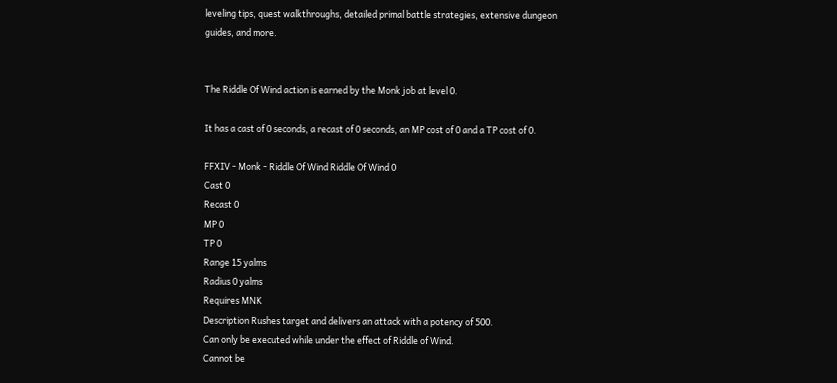leveling tips, quest walkthroughs, detailed primal battle strategies, extensive dungeon guides, and more.


The Riddle Of Wind action is earned by the Monk job at level 0.

It has a cast of 0 seconds, a recast of 0 seconds, an MP cost of 0 and a TP cost of 0.

FFXIV - Monk - Riddle Of Wind Riddle Of Wind 0
Cast 0
Recast 0
MP 0
TP 0
Range 15 yalms
Radius 0 yalms
Requires MNK
Description Rushes target and delivers an attack with a potency of 500.
Can only be executed while under the effect of Riddle of Wind.
Cannot be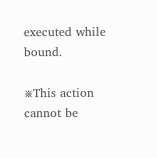executed while bound.

※This action cannot be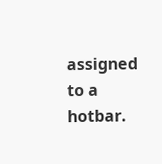assigned to a hotbar.